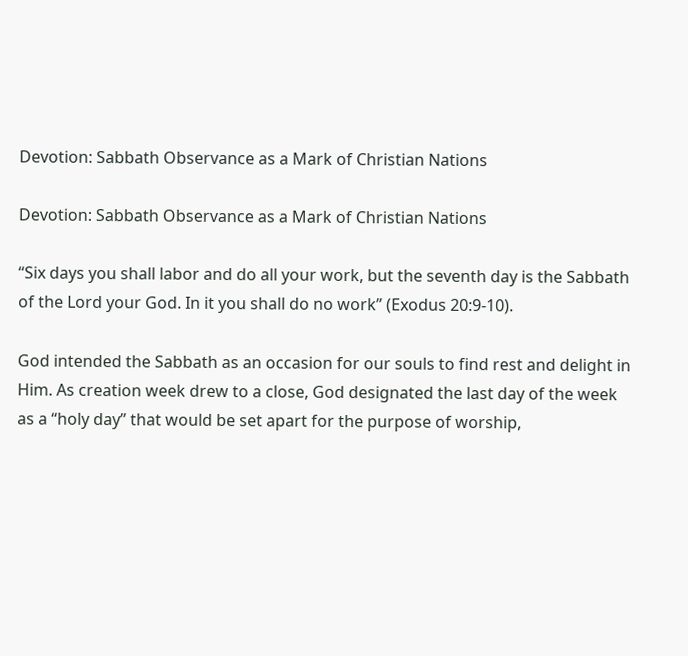Devotion: Sabbath Observance as a Mark of Christian Nations

Devotion: Sabbath Observance as a Mark of Christian Nations

“Six days you shall labor and do all your work, but the seventh day is the Sabbath of the Lord your God. In it you shall do no work” (Exodus 20:9-10).

God intended the Sabbath as an occasion for our souls to find rest and delight in Him. As creation week drew to a close, God designated the last day of the week as a “holy day” that would be set apart for the purpose of worship,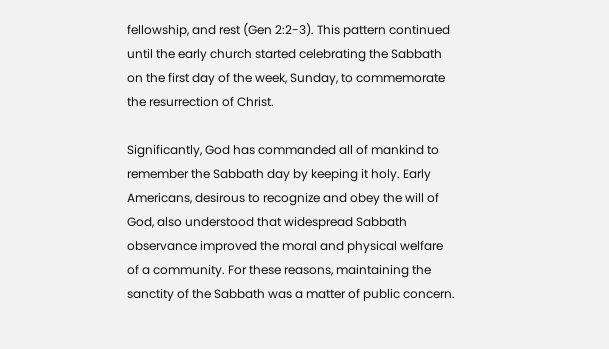fellowship, and rest (Gen 2:2-3). This pattern continued until the early church started celebrating the Sabbath on the first day of the week, Sunday, to commemorate the resurrection of Christ.

Significantly, God has commanded all of mankind to remember the Sabbath day by keeping it holy. Early Americans, desirous to recognize and obey the will of God, also understood that widespread Sabbath observance improved the moral and physical welfare of a community. For these reasons, maintaining the sanctity of the Sabbath was a matter of public concern.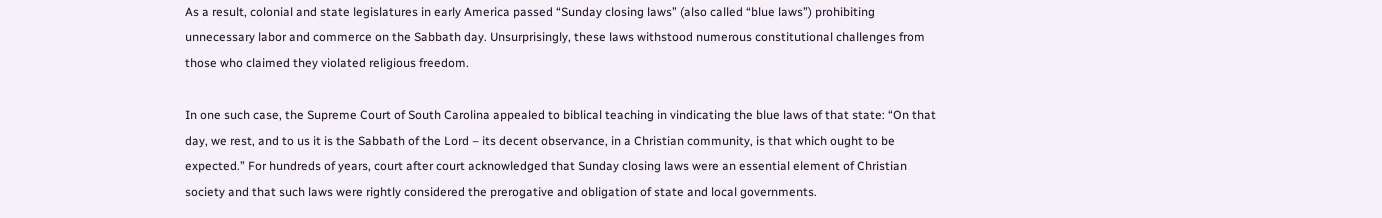As a result, colonial and state legislatures in early America passed “Sunday closing laws” (also called “blue laws”) prohibiting unnecessary labor and commerce on the Sabbath day. Unsurprisingly, these laws withstood numerous constitutional challenges from those who claimed they violated religious freedom.

In one such case, the Supreme Court of South Carolina appealed to biblical teaching in vindicating the blue laws of that state: “On that day, we rest, and to us it is the Sabbath of the Lord – its decent observance, in a Christian community, is that which ought to be expected.” For hundreds of years, court after court acknowledged that Sunday closing laws were an essential element of Christian society and that such laws were rightly considered the prerogative and obligation of state and local governments.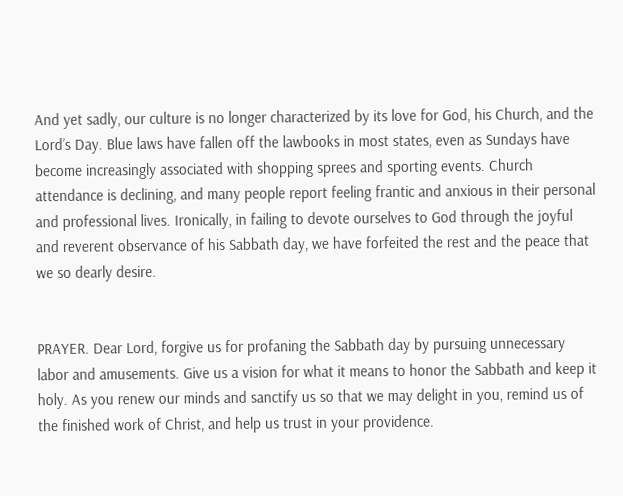And yet sadly, our culture is no longer characterized by its love for God, his Church, and the Lord’s Day. Blue laws have fallen off the lawbooks in most states, even as Sundays have become increasingly associated with shopping sprees and sporting events. Church attendance is declining, and many people report feeling frantic and anxious in their personal and professional lives. Ironically, in failing to devote ourselves to God through the joyful and reverent observance of his Sabbath day, we have forfeited the rest and the peace that we so dearly desire.


PRAYER. Dear Lord, forgive us for profaning the Sabbath day by pursuing unnecessary labor and amusements. Give us a vision for what it means to honor the Sabbath and keep it holy. As you renew our minds and sanctify us so that we may delight in you, remind us of the finished work of Christ, and help us trust in your providence.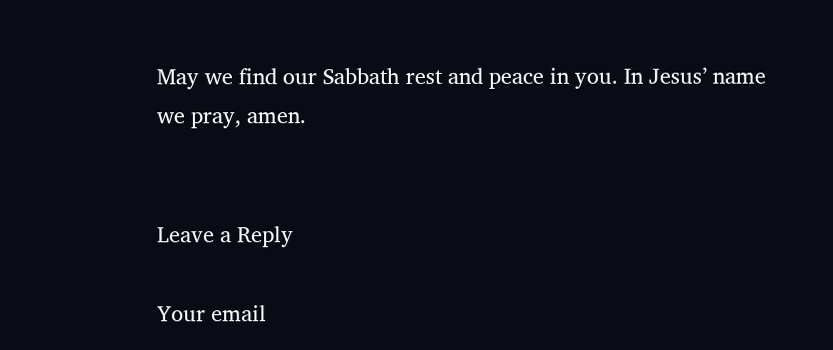May we find our Sabbath rest and peace in you. In Jesus’ name we pray, amen.


Leave a Reply

Your email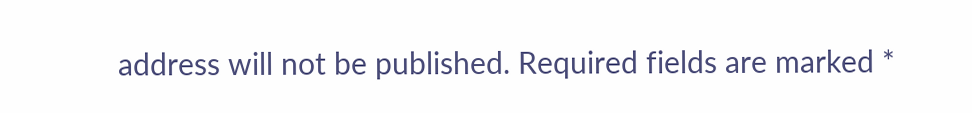address will not be published. Required fields are marked *